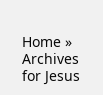Home » Archives for Jesus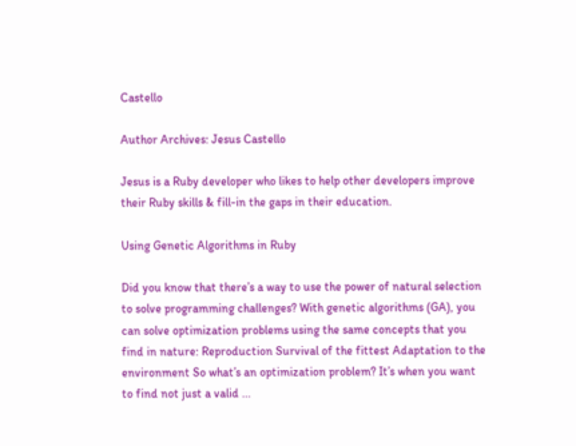Castello

Author Archives: Jesus Castello

Jesus is a Ruby developer who likes to help other developers improve their Ruby skills & fill-in the gaps in their education.

Using Genetic Algorithms in Ruby

Did you know that there’s a way to use the power of natural selection to solve programming challenges? With genetic algorithms (GA), you can solve optimization problems using the same concepts that you find in nature: Reproduction Survival of the fittest Adaptation to the environment So what’s an optimization problem? It’s when you want to find not just a valid ...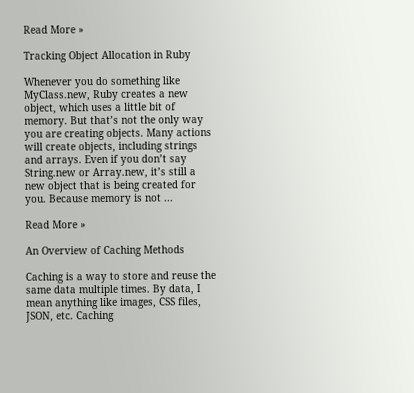Read More »

Tracking Object Allocation in Ruby

Whenever you do something like MyClass.new, Ruby creates a new object, which uses a little bit of memory. But that’s not the only way you are creating objects. Many actions will create objects, including strings and arrays. Even if you don’t say String.new or Array.new, it’s still a new object that is being created for you. Because memory is not ...

Read More »

An Overview of Caching Methods

Caching is a way to store and reuse the same data multiple times. By data, I mean anything like images, CSS files, JSON, etc. Caching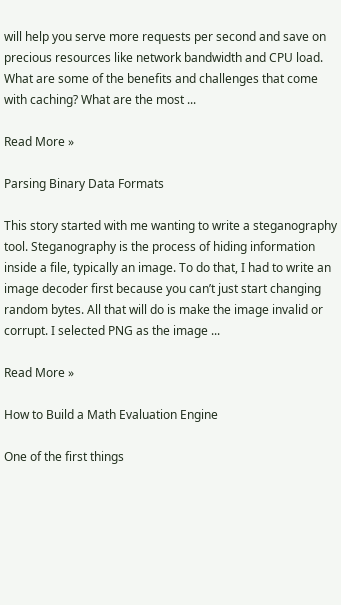will help you serve more requests per second and save on precious resources like network bandwidth and CPU load. What are some of the benefits and challenges that come with caching? What are the most ...

Read More »

Parsing Binary Data Formats

This story started with me wanting to write a steganography tool. Steganography is the process of hiding information inside a file, typically an image. To do that, I had to write an image decoder first because you can’t just start changing random bytes. All that will do is make the image invalid or corrupt. I selected PNG as the image ...

Read More »

How to Build a Math Evaluation Engine

One of the first things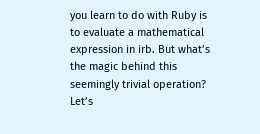you learn to do with Ruby is to evaluate a mathematical expression in irb. But what’s the magic behind this seemingly trivial operation? Let’s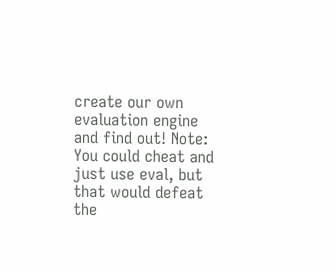create our own evaluation engine and find out! Note: You could cheat and just use eval, but that would defeat the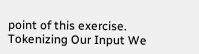point of this exercise. Tokenizing Our Input We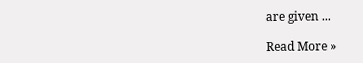are given ...

Read More »